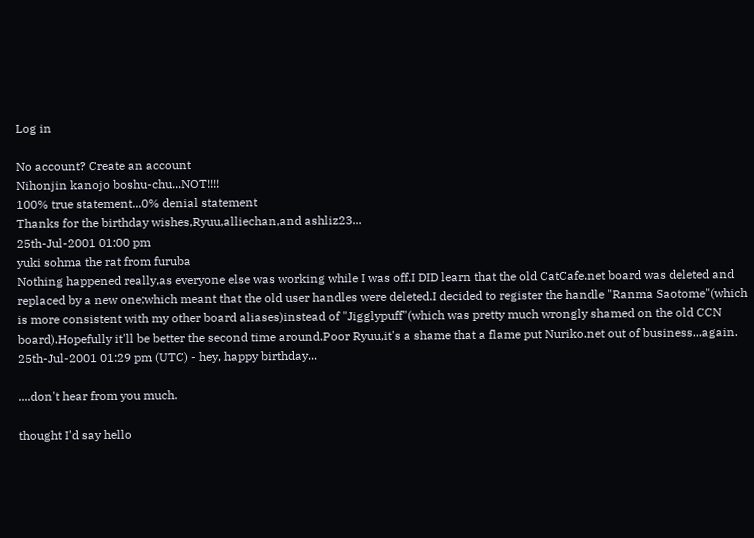Log in

No account? Create an account
Nihonjin kanojo boshu-chu...NOT!!!!
100% true statement...0% denial statement
Thanks for the birthday wishes,Ryuu,alliechan,and ashliz23...
25th-Jul-2001 01:00 pm
yuki sohma the rat from furuba
Nothing happened really,as everyone else was working while I was off.I DID learn that the old CatCafe.net board was deleted and replaced by a new one;which meant that the old user handles were deleted.I decided to register the handle "Ranma Saotome"(which is more consistent with my other board aliases)instead of "Jigglypuff"(which was pretty much wrongly shamed on the old CCN board).Hopefully it'll be better the second time around.Poor Ryuu,it's a shame that a flame put Nuriko.net out of business...again.
25th-Jul-2001 01:29 pm (UTC) - hey, happy birthday...

....don't hear from you much.

thought I'd say hello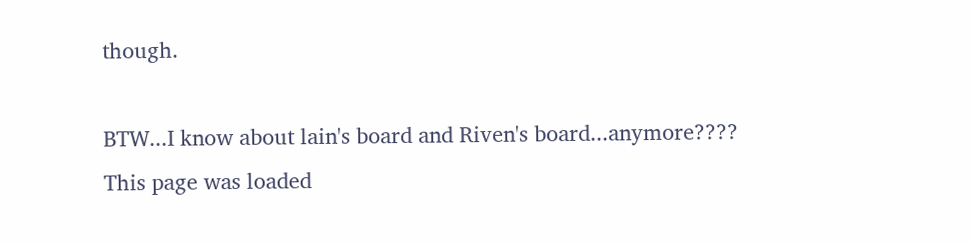though.

BTW...I know about lain's board and Riven's board...anymore????
This page was loaded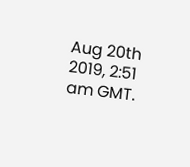Aug 20th 2019, 2:51 am GMT.